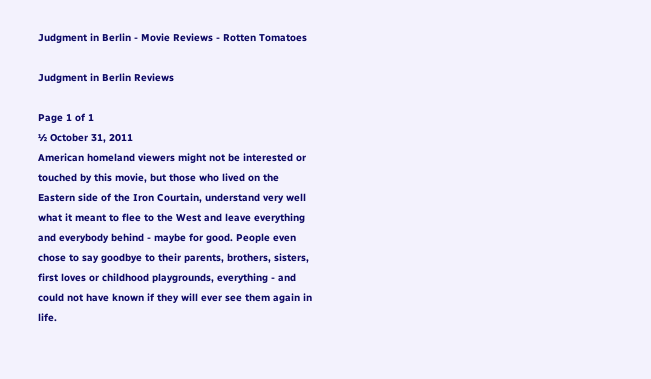Judgment in Berlin - Movie Reviews - Rotten Tomatoes

Judgment in Berlin Reviews

Page 1 of 1
½ October 31, 2011
American homeland viewers might not be interested or touched by this movie, but those who lived on the Eastern side of the Iron Courtain, understand very well what it meant to flee to the West and leave everything and everybody behind - maybe for good. People even chose to say goodbye to their parents, brothers, sisters, first loves or childhood playgrounds, everything - and could not have known if they will ever see them again in life.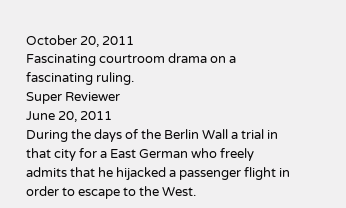October 20, 2011
Fascinating courtroom drama on a fascinating ruling.
Super Reviewer
June 20, 2011
During the days of the Berlin Wall a trial in that city for a East German who freely admits that he hijacked a passenger flight in order to escape to the West.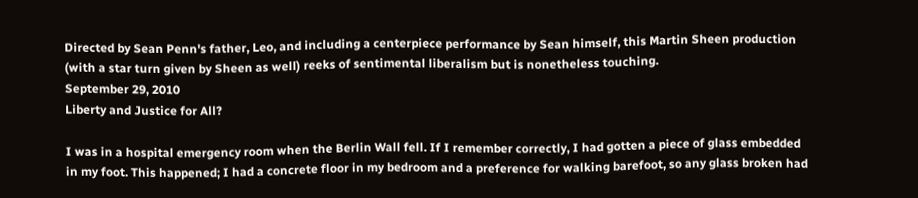Directed by Sean Penn's father, Leo, and including a centerpiece performance by Sean himself, this Martin Sheen production (with a star turn given by Sheen as well) reeks of sentimental liberalism but is nonetheless touching.
September 29, 2010
Liberty and Justice for All?

I was in a hospital emergency room when the Berlin Wall fell. If I remember correctly, I had gotten a piece of glass embedded in my foot. This happened; I had a concrete floor in my bedroom and a preference for walking barefoot, so any glass broken had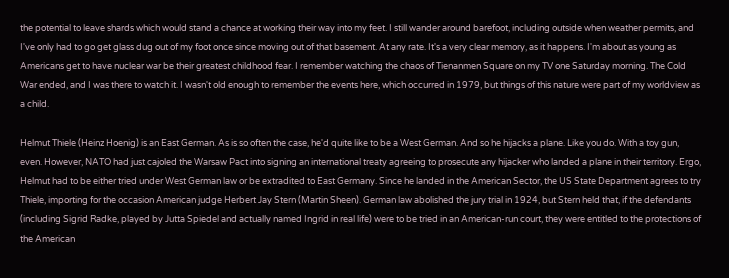the potential to leave shards which would stand a chance at working their way into my feet. I still wander around barefoot, including outside when weather permits, and I've only had to go get glass dug out of my foot once since moving out of that basement. At any rate. It's a very clear memory, as it happens. I'm about as young as Americans get to have nuclear war be their greatest childhood fear. I remember watching the chaos of Tienanmen Square on my TV one Saturday morning. The Cold War ended, and I was there to watch it. I wasn't old enough to remember the events here, which occurred in 1979, but things of this nature were part of my worldview as a child.

Helmut Thiele (Heinz Hoenig) is an East German. As is so often the case, he'd quite like to be a West German. And so he hijacks a plane. Like you do. With a toy gun, even. However, NATO had just cajoled the Warsaw Pact into signing an international treaty agreeing to prosecute any hijacker who landed a plane in their territory. Ergo, Helmut had to be either tried under West German law or be extradited to East Germany. Since he landed in the American Sector, the US State Department agrees to try Thiele, importing for the occasion American judge Herbert Jay Stern (Martin Sheen). German law abolished the jury trial in 1924, but Stern held that, if the defendants (including Sigrid Radke, played by Jutta Spiedel and actually named Ingrid in real life) were to be tried in an American-run court, they were entitled to the protections of the American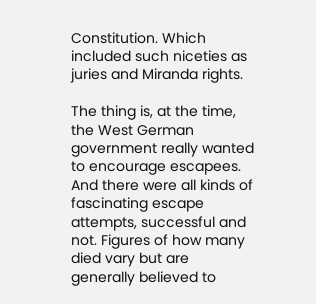Constitution. Which included such niceties as juries and Miranda rights.

The thing is, at the time, the West German government really wanted to encourage escapees. And there were all kinds of fascinating escape attempts, successful and not. Figures of how many died vary but are generally believed to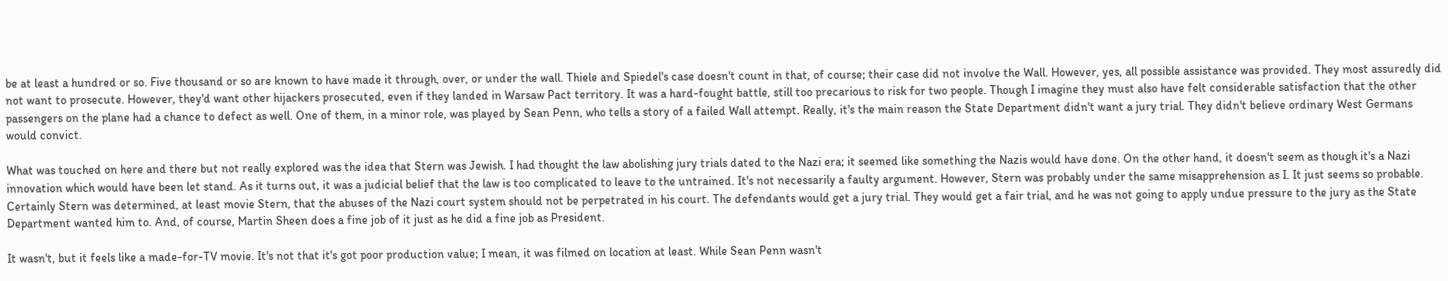be at least a hundred or so. Five thousand or so are known to have made it through, over, or under the wall. Thiele and Spiedel's case doesn't count in that, of course; their case did not involve the Wall. However, yes, all possible assistance was provided. They most assuredly did not want to prosecute. However, they'd want other hijackers prosecuted, even if they landed in Warsaw Pact territory. It was a hard-fought battle, still too precarious to risk for two people. Though I imagine they must also have felt considerable satisfaction that the other passengers on the plane had a chance to defect as well. One of them, in a minor role, was played by Sean Penn, who tells a story of a failed Wall attempt. Really, it's the main reason the State Department didn't want a jury trial. They didn't believe ordinary West Germans would convict.

What was touched on here and there but not really explored was the idea that Stern was Jewish. I had thought the law abolishing jury trials dated to the Nazi era; it seemed like something the Nazis would have done. On the other hand, it doesn't seem as though it's a Nazi innovation which would have been let stand. As it turns out, it was a judicial belief that the law is too complicated to leave to the untrained. It's not necessarily a faulty argument. However, Stern was probably under the same misapprehension as I. It just seems so probable. Certainly Stern was determined, at least movie Stern, that the abuses of the Nazi court system should not be perpetrated in his court. The defendants would get a jury trial. They would get a fair trial, and he was not going to apply undue pressure to the jury as the State Department wanted him to. And, of course, Martin Sheen does a fine job of it just as he did a fine job as President.

It wasn't, but it feels like a made-for-TV movie. It's not that it's got poor production value; I mean, it was filmed on location at least. While Sean Penn wasn't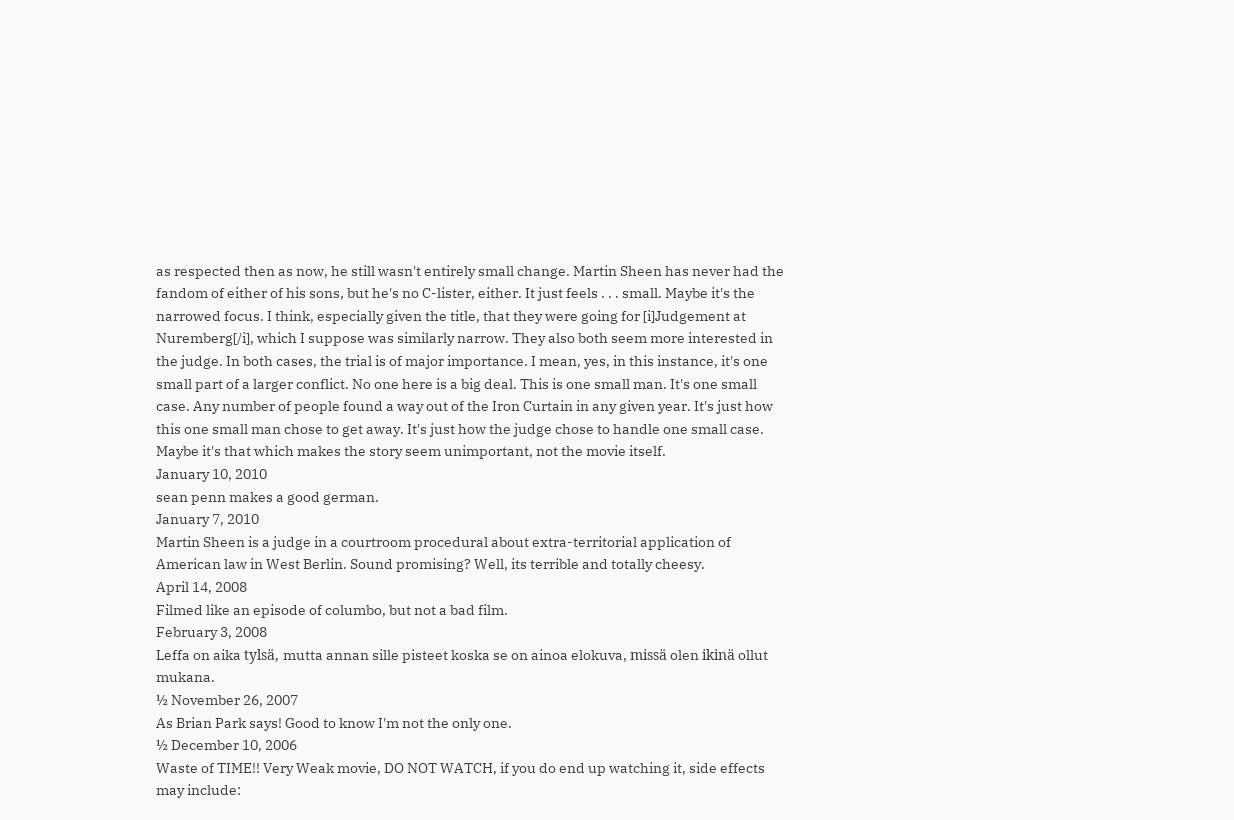as respected then as now, he still wasn't entirely small change. Martin Sheen has never had the fandom of either of his sons, but he's no C-lister, either. It just feels . . . small. Maybe it's the narrowed focus. I think, especially given the title, that they were going for [i]Judgement at Nuremberg[/i], which I suppose was similarly narrow. They also both seem more interested in the judge. In both cases, the trial is of major importance. I mean, yes, in this instance, it's one small part of a larger conflict. No one here is a big deal. This is one small man. It's one small case. Any number of people found a way out of the Iron Curtain in any given year. It's just how this one small man chose to get away. It's just how the judge chose to handle one small case. Maybe it's that which makes the story seem unimportant, not the movie itself.
January 10, 2010
sean penn makes a good german.
January 7, 2010
Martin Sheen is a judge in a courtroom procedural about extra-territorial application of American law in West Berlin. Sound promising? Well, its terrible and totally cheesy.
April 14, 2008
Filmed like an episode of columbo, but not a bad film.
February 3, 2008
Leffa on aika tylsä, mutta annan sille pisteet koska se on ainoa elokuva, missä olen ikinä ollut mukana.
½ November 26, 2007
As Brian Park says! Good to know I'm not the only one.
½ December 10, 2006
Waste of TIME!! Very Weak movie, DO NOT WATCH, if you do end up watching it, side effects may include: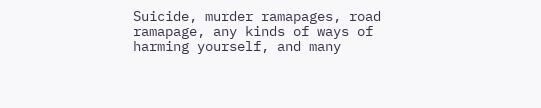Suicide, murder ramapages, road ramapage, any kinds of ways of harming yourself, and many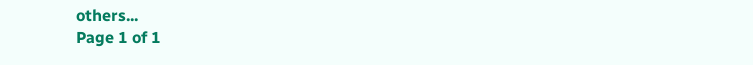others...
Page 1 of 1